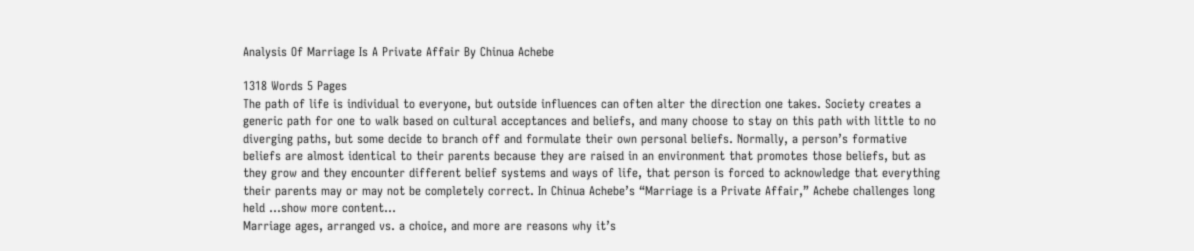Analysis Of Marriage Is A Private Affair By Chinua Achebe

1318 Words 5 Pages
The path of life is individual to everyone, but outside influences can often alter the direction one takes. Society creates a generic path for one to walk based on cultural acceptances and beliefs, and many choose to stay on this path with little to no diverging paths, but some decide to branch off and formulate their own personal beliefs. Normally, a person’s formative beliefs are almost identical to their parents because they are raised in an environment that promotes those beliefs, but as they grow and they encounter different belief systems and ways of life, that person is forced to acknowledge that everything their parents may or may not be completely correct. In Chinua Achebe’s “Marriage is a Private Affair,” Achebe challenges long held …show more content…
Marriage ages, arranged vs. a choice, and more are reasons why it’s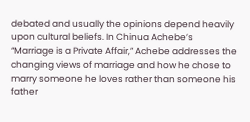debated and usually the opinions depend heavily upon cultural beliefs. In Chinua Achebe’s “Marriage is a Private Affair,” Achebe addresses the changing views of marriage and how he chose to marry someone he loves rather than someone his father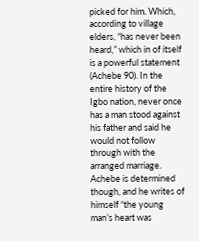picked for him. Which, according to village elders, “has never been heard,” which in of itself is a powerful statement (Achebe 90). In the entire history of the Igbo nation, never once has a man stood against his father and said he would not follow through with the arranged marriage. Achebe is determined though, and he writes of himself “the young man’s heart was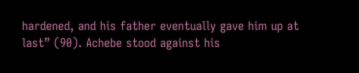hardened, and his father eventually gave him up at last” (90). Achebe stood against his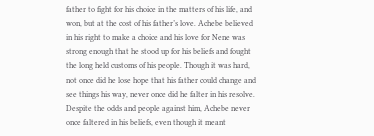father to fight for his choice in the matters of his life, and won, but at the cost of his father’s love. Achebe believed in his right to make a choice and his love for Nene was strong enough that he stood up for his beliefs and fought the long held customs of his people. Though it was hard, not once did he lose hope that his father could change and see things his way, never once did he falter in his resolve. Despite the odds and people against him, Achebe never once faltered in his beliefs, even though it meant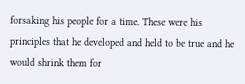forsaking his people for a time. These were his principles that he developed and held to be true and he would shrink them for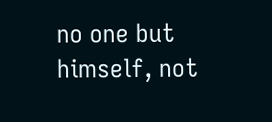no one but himself, not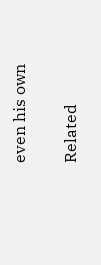even his own

Related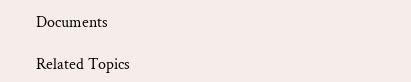Documents

Related Topics